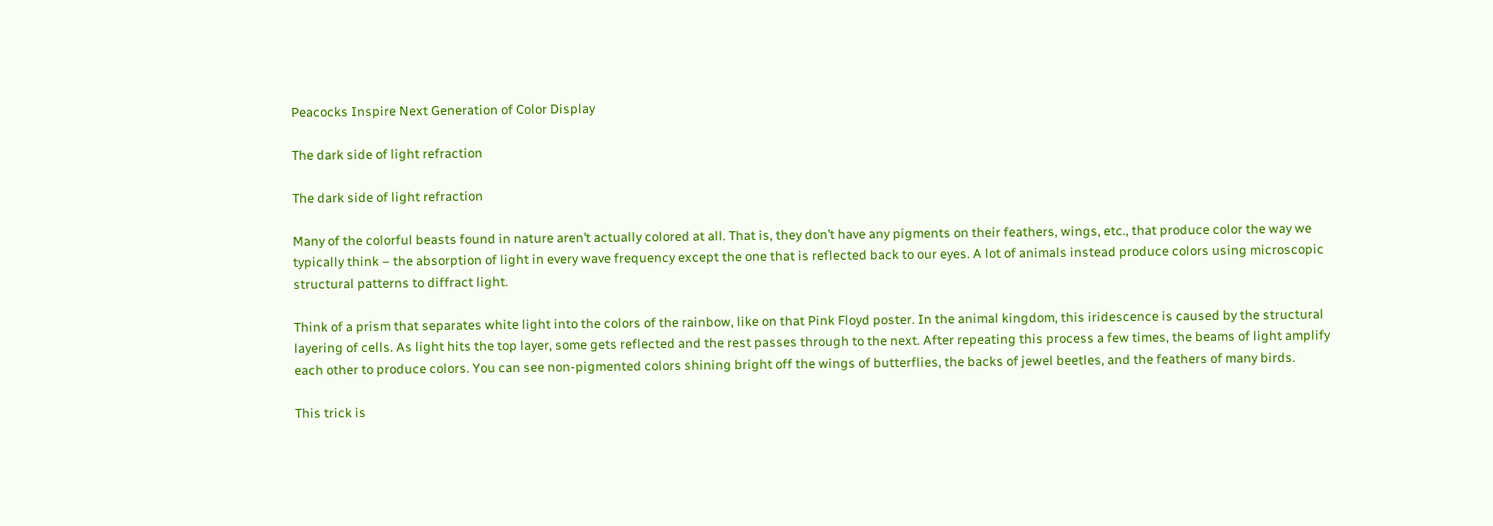Peacocks Inspire Next Generation of Color Display

The dark side of light refraction

The dark side of light refraction

Many of the colorful beasts found in nature aren’t actually colored at all. That is, they don’t have any pigments on their feathers, wings, etc., that produce color the way we typically think – the absorption of light in every wave frequency except the one that is reflected back to our eyes. A lot of animals instead produce colors using microscopic structural patterns to diffract light.

Think of a prism that separates white light into the colors of the rainbow, like on that Pink Floyd poster. In the animal kingdom, this iridescence is caused by the structural layering of cells. As light hits the top layer, some gets reflected and the rest passes through to the next. After repeating this process a few times, the beams of light amplify each other to produce colors. You can see non-pigmented colors shining bright off the wings of butterflies, the backs of jewel beetles, and the feathers of many birds.

This trick is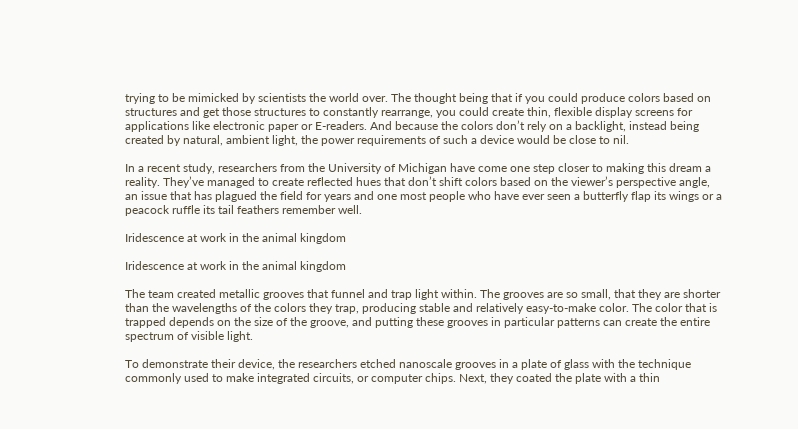trying to be mimicked by scientists the world over. The thought being that if you could produce colors based on structures and get those structures to constantly rearrange, you could create thin, flexible display screens for applications like electronic paper or E-readers. And because the colors don’t rely on a backlight, instead being created by natural, ambient light, the power requirements of such a device would be close to nil.

In a recent study, researchers from the University of Michigan have come one step closer to making this dream a reality. They’ve managed to create reflected hues that don’t shift colors based on the viewer’s perspective angle, an issue that has plagued the field for years and one most people who have ever seen a butterfly flap its wings or a peacock ruffle its tail feathers remember well.

Iridescence at work in the animal kingdom

Iridescence at work in the animal kingdom

The team created metallic grooves that funnel and trap light within. The grooves are so small, that they are shorter than the wavelengths of the colors they trap, producing stable and relatively easy-to-make color. The color that is trapped depends on the size of the groove, and putting these grooves in particular patterns can create the entire spectrum of visible light.

To demonstrate their device, the researchers etched nanoscale grooves in a plate of glass with the technique commonly used to make integrated circuits, or computer chips. Next, they coated the plate with a thin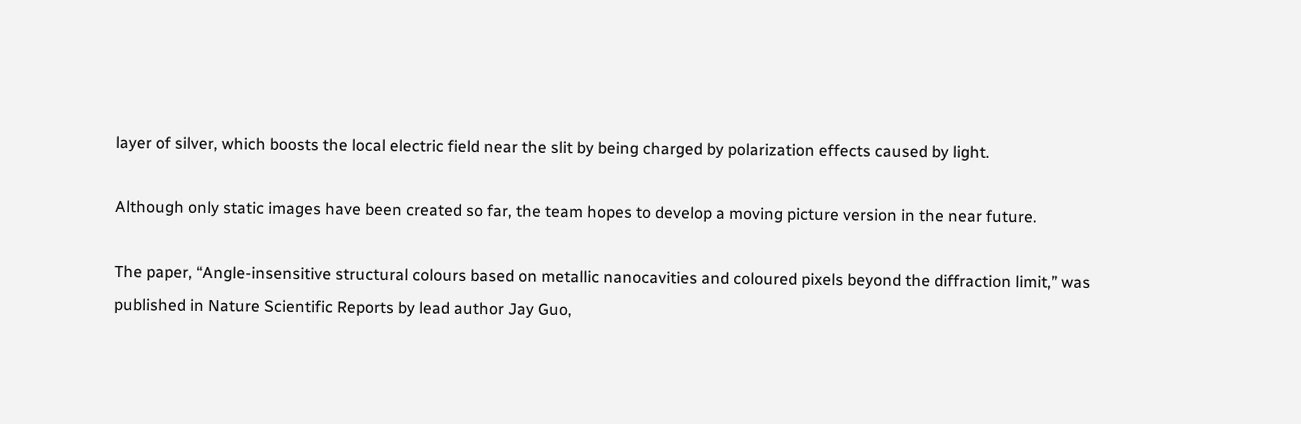layer of silver, which boosts the local electric field near the slit by being charged by polarization effects caused by light.

Although only static images have been created so far, the team hopes to develop a moving picture version in the near future.

The paper, “Angle-insensitive structural colours based on metallic nanocavities and coloured pixels beyond the diffraction limit,” was published in Nature Scientific Reports by lead author Jay Guo,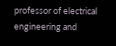professor of electrical engineering and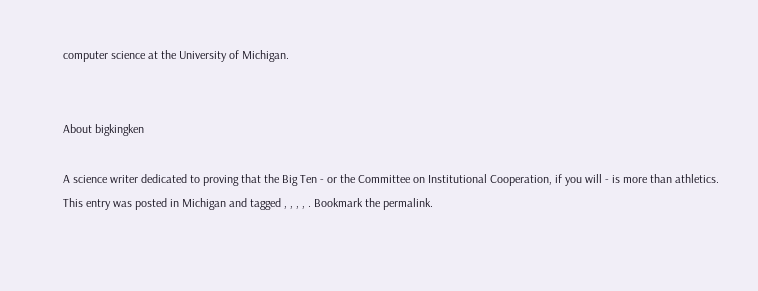computer science at the University of Michigan.


About bigkingken

A science writer dedicated to proving that the Big Ten - or the Committee on Institutional Cooperation, if you will - is more than athletics.
This entry was posted in Michigan and tagged , , , , . Bookmark the permalink.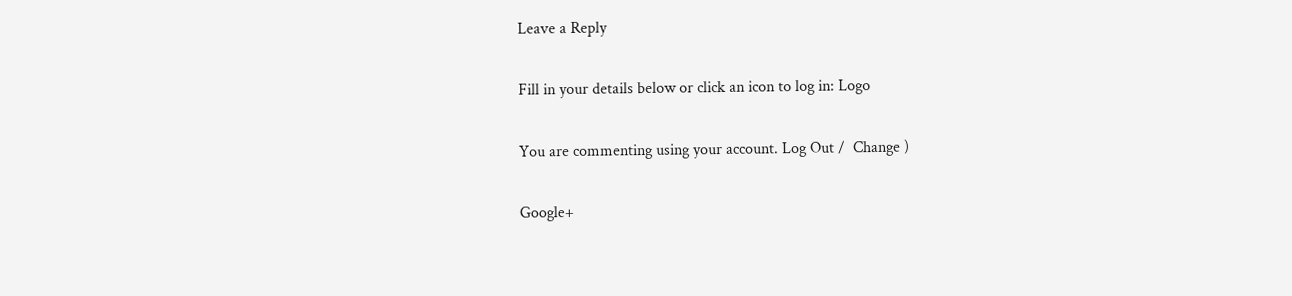Leave a Reply

Fill in your details below or click an icon to log in: Logo

You are commenting using your account. Log Out /  Change )

Google+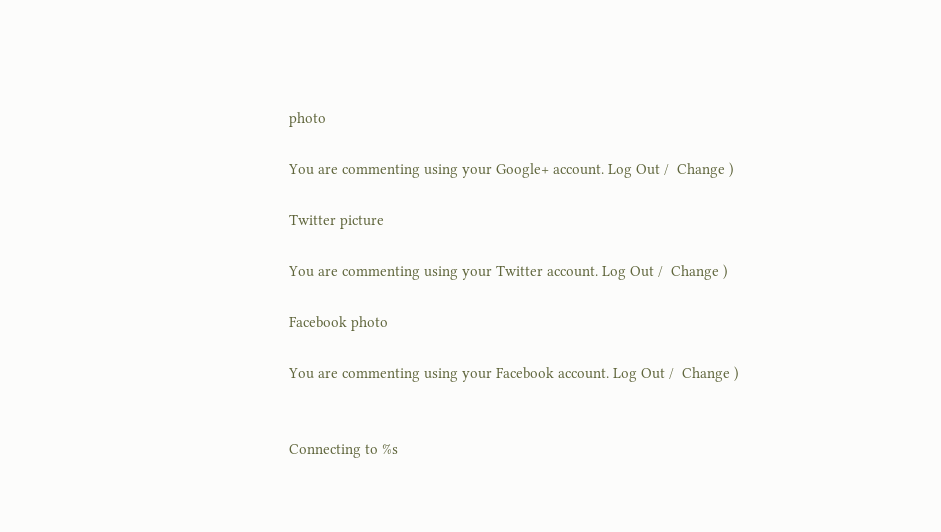photo

You are commenting using your Google+ account. Log Out /  Change )

Twitter picture

You are commenting using your Twitter account. Log Out /  Change )

Facebook photo

You are commenting using your Facebook account. Log Out /  Change )


Connecting to %s